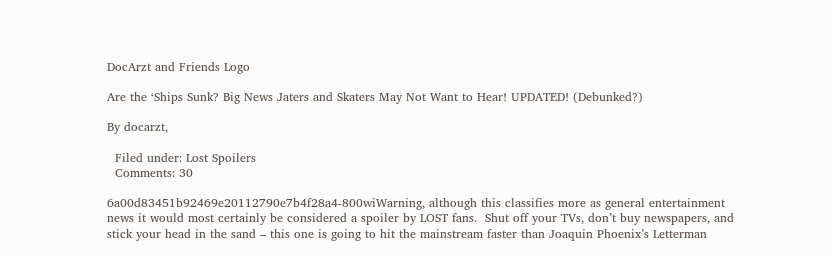DocArzt and Friends Logo

Are the ‘Ships Sunk? Big News Jaters and Skaters May Not Want to Hear! UPDATED! (Debunked?)

By docarzt,

  Filed under: Lost Spoilers
  Comments: 30

6a00d83451b92469e20112790e7b4f28a4-800wiWarning, although this classifies more as general entertainment news it would most certainly be considered a spoiler by LOST fans.  Shut off your TVs, don’t buy newspapers, and stick your head in the sand – this one is going to hit the mainstream faster than Joaquin Phoenix’s Letterman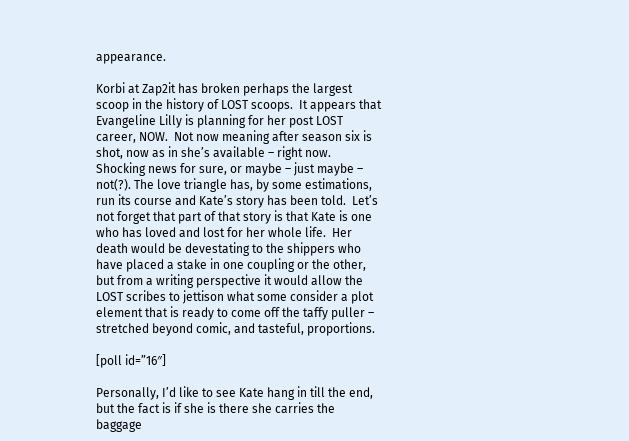appearance.

Korbi at Zap2it has broken perhaps the largest scoop in the history of LOST scoops.  It appears that Evangeline Lilly is planning for her post LOST career, NOW.  Not now meaning after season six is shot, now as in she’s available – right now. Shocking news for sure, or maybe – just maybe – not(?). The love triangle has, by some estimations, run its course and Kate’s story has been told.  Let’s not forget that part of that story is that Kate is one who has loved and lost for her whole life.  Her death would be devestating to the shippers who have placed a stake in one coupling or the other, but from a writing perspective it would allow the LOST scribes to jettison what some consider a plot element that is ready to come off the taffy puller – stretched beyond comic, and tasteful, proportions.

[poll id=”16″]

Personally, I’d like to see Kate hang in till the end, but the fact is if she is there she carries the baggage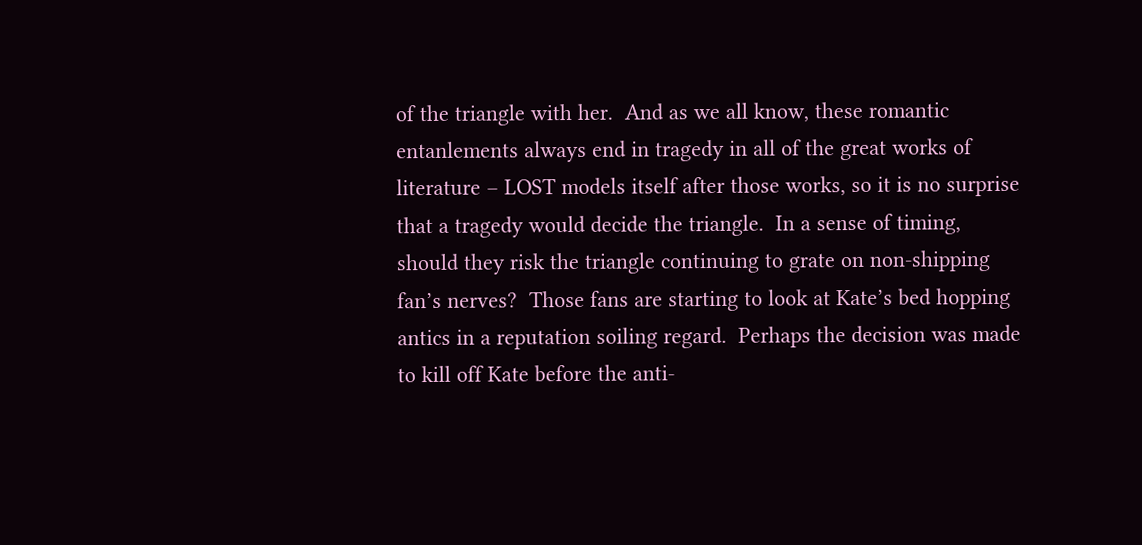of the triangle with her.  And as we all know, these romantic entanlements always end in tragedy in all of the great works of literature – LOST models itself after those works, so it is no surprise that a tragedy would decide the triangle.  In a sense of timing, should they risk the triangle continuing to grate on non-shipping fan’s nerves?  Those fans are starting to look at Kate’s bed hopping antics in a reputation soiling regard.  Perhaps the decision was made to kill off Kate before the anti-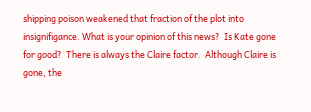shipping poison weakened that fraction of the plot into insignifigance. What is your opinion of this news?  Is Kate gone for good?  There is always the Claire factor.  Although Claire is gone, the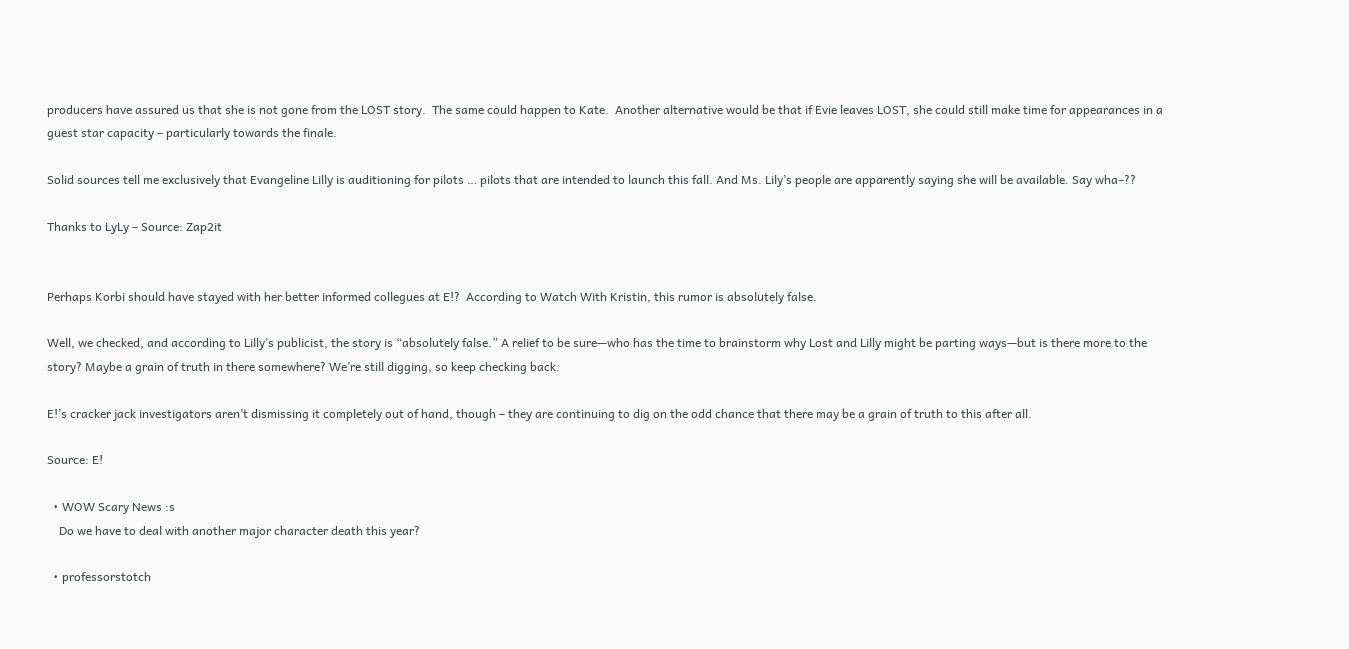producers have assured us that she is not gone from the LOST story.  The same could happen to Kate.  Another alternative would be that if Evie leaves LOST, she could still make time for appearances in a guest star capacity – particularly towards the finale.

Solid sources tell me exclusively that Evangeline Lilly is auditioning for pilots … pilots that are intended to launch this fall. And Ms. Lily’s people are apparently saying she will be available. Say wha–??

Thanks to LyLy – Source: Zap2it


Perhaps Korbi should have stayed with her better informed collegues at E!?  According to Watch With Kristin, this rumor is absolutely false.

Well, we checked, and according to Lilly’s publicist, the story is “absolutely false.” A relief to be sure—who has the time to brainstorm why Lost and Lilly might be parting ways—but is there more to the story? Maybe a grain of truth in there somewhere? We’re still digging, so keep checking back.

E!’s cracker jack investigators aren’t dismissing it completely out of hand, though – they are continuing to dig on the odd chance that there may be a grain of truth to this after all.

Source: E!

  • WOW Scary News :s
    Do we have to deal with another major character death this year?

  • professorstotch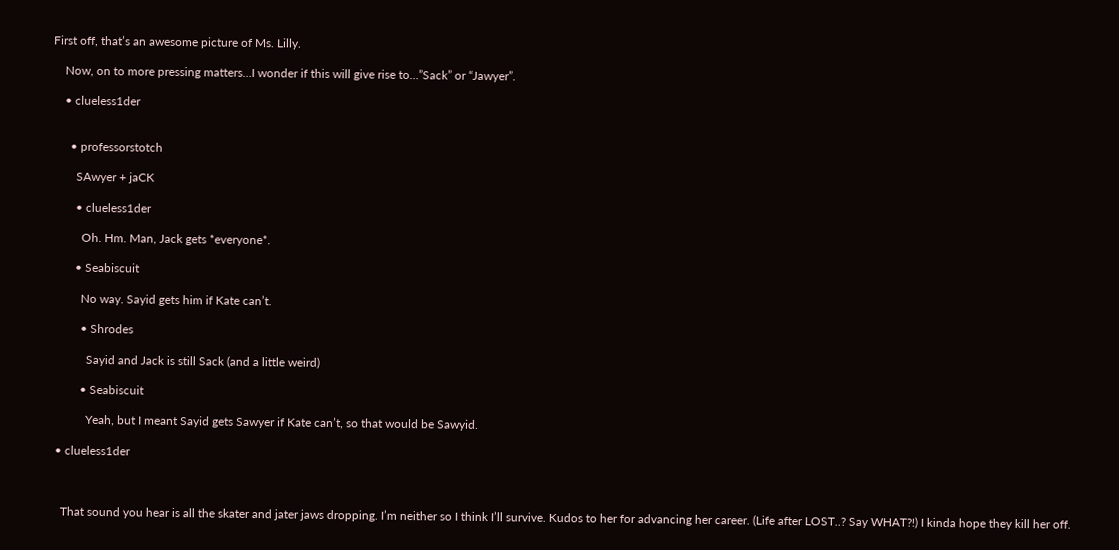First off, that’s an awesome picture of Ms. Lilly.

    Now, on to more pressing matters…I wonder if this will give rise to…”Sack” or “Jawyer”.

    • clueless1der


      • professorstotch

        SAwyer + jaCK

        • clueless1der

          Oh. Hm. Man, Jack gets *everyone*.

        • Seabiscuit

          No way. Sayid gets him if Kate can’t.

          • Shrodes

            Sayid and Jack is still Sack (and a little weird)

          • Seabiscuit

            Yeah, but I meant Sayid gets Sawyer if Kate can’t, so that would be Sawyid.

  • clueless1der



    That sound you hear is all the skater and jater jaws dropping. I’m neither so I think I’ll survive. Kudos to her for advancing her career. (Life after LOST..? Say WHAT?!) I kinda hope they kill her off.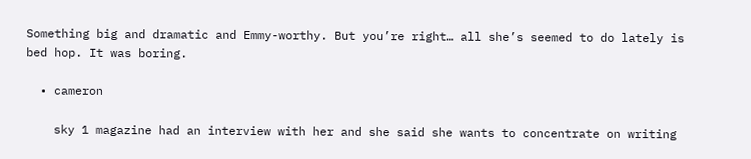Something big and dramatic and Emmy-worthy. But you’re right… all she’s seemed to do lately is bed hop. It was boring.

  • cameron

    sky 1 magazine had an interview with her and she said she wants to concentrate on writing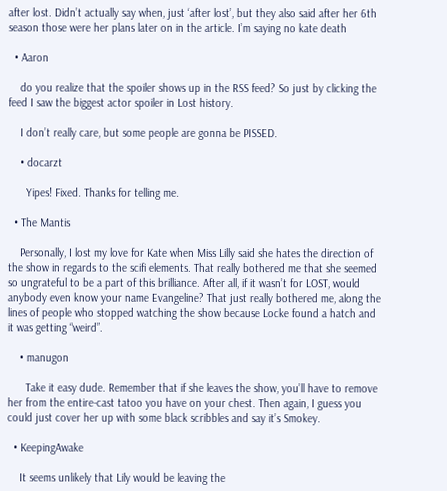after lost. Didn’t actually say when, just ‘after lost’, but they also said after her 6th season those were her plans later on in the article. I’m saying no kate death

  • Aaron

    do you realize that the spoiler shows up in the RSS feed? So just by clicking the feed I saw the biggest actor spoiler in Lost history.

    I don’t really care, but some people are gonna be PISSED.

    • docarzt

      Yipes! Fixed. Thanks for telling me.

  • The Mantis

    Personally, I lost my love for Kate when Miss Lilly said she hates the direction of the show in regards to the scifi elements. That really bothered me that she seemed so ungrateful to be a part of this brilliance. After all, if it wasn’t for LOST, would anybody even know your name Evangeline? That just really bothered me, along the lines of people who stopped watching the show because Locke found a hatch and it was getting “weird”.

    • manugon

      Take it easy dude. Remember that if she leaves the show, you’ll have to remove her from the entire-cast tatoo you have on your chest. Then again, I guess you could just cover her up with some black scribbles and say it’s Smokey.

  • KeepingAwake

    It seems unlikely that Lily would be leaving the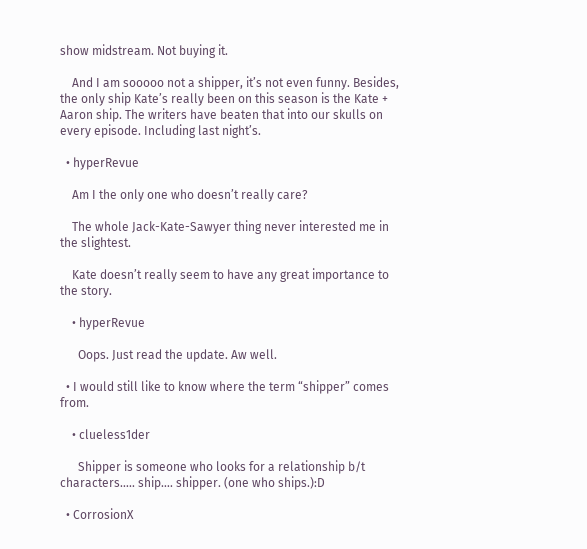show midstream. Not buying it.

    And I am sooooo not a shipper, it’s not even funny. Besides, the only ship Kate’s really been on this season is the Kate + Aaron ship. The writers have beaten that into our skulls on every episode. Including last night’s.

  • hyperRevue

    Am I the only one who doesn’t really care?

    The whole Jack-Kate-Sawyer thing never interested me in the slightest.

    Kate doesn’t really seem to have any great importance to the story.

    • hyperRevue

      Oops. Just read the update. Aw well.

  • I would still like to know where the term “shipper” comes from.

    • clueless1der

      Shipper is someone who looks for a relationship b/t characters….. ship…. shipper. (one who ships.):D

  • CorrosionX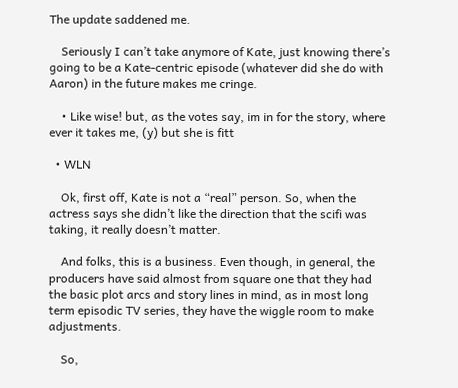The update saddened me.

    Seriously I can’t take anymore of Kate, just knowing there’s going to be a Kate-centric episode (whatever did she do with Aaron) in the future makes me cringe.

    • Like wise! but, as the votes say, im in for the story, where ever it takes me, (y) but she is fitt

  • WLN

    Ok, first off, Kate is not a “real” person. So, when the actress says she didn’t like the direction that the scifi was taking, it really doesn’t matter.

    And folks, this is a business. Even though, in general, the producers have said almost from square one that they had the basic plot arcs and story lines in mind, as in most long term episodic TV series, they have the wiggle room to make adjustments.

    So,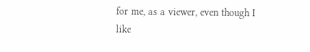for me, as a viewer, even though I like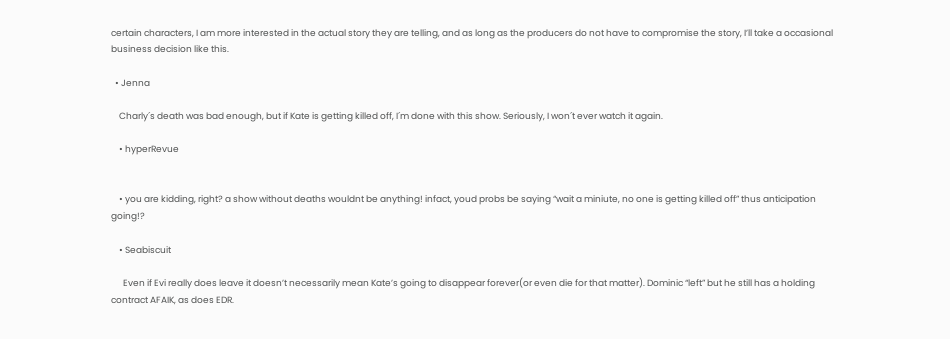certain characters, I am more interested in the actual story they are telling, and as long as the producers do not have to compromise the story, I’ll take a occasional business decision like this.

  • Jenna

    Charly´s death was bad enough, but if Kate is getting killed off, I´m done with this show. Seriously, I won´t ever watch it again.

    • hyperRevue


    • you are kidding, right? a show without deaths wouldnt be anything! infact, youd probs be saying “wait a miniute, no one is getting killed off” thus anticipation going!?

    • Seabiscuit

      Even if Evi really does leave it doesn’t necessarily mean Kate’s going to disappear forever(or even die for that matter). Dominic “left” but he still has a holding contract AFAIK, as does EDR.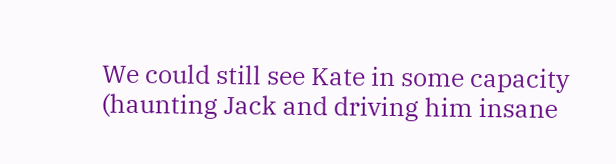We could still see Kate in some capacity (haunting Jack and driving him insane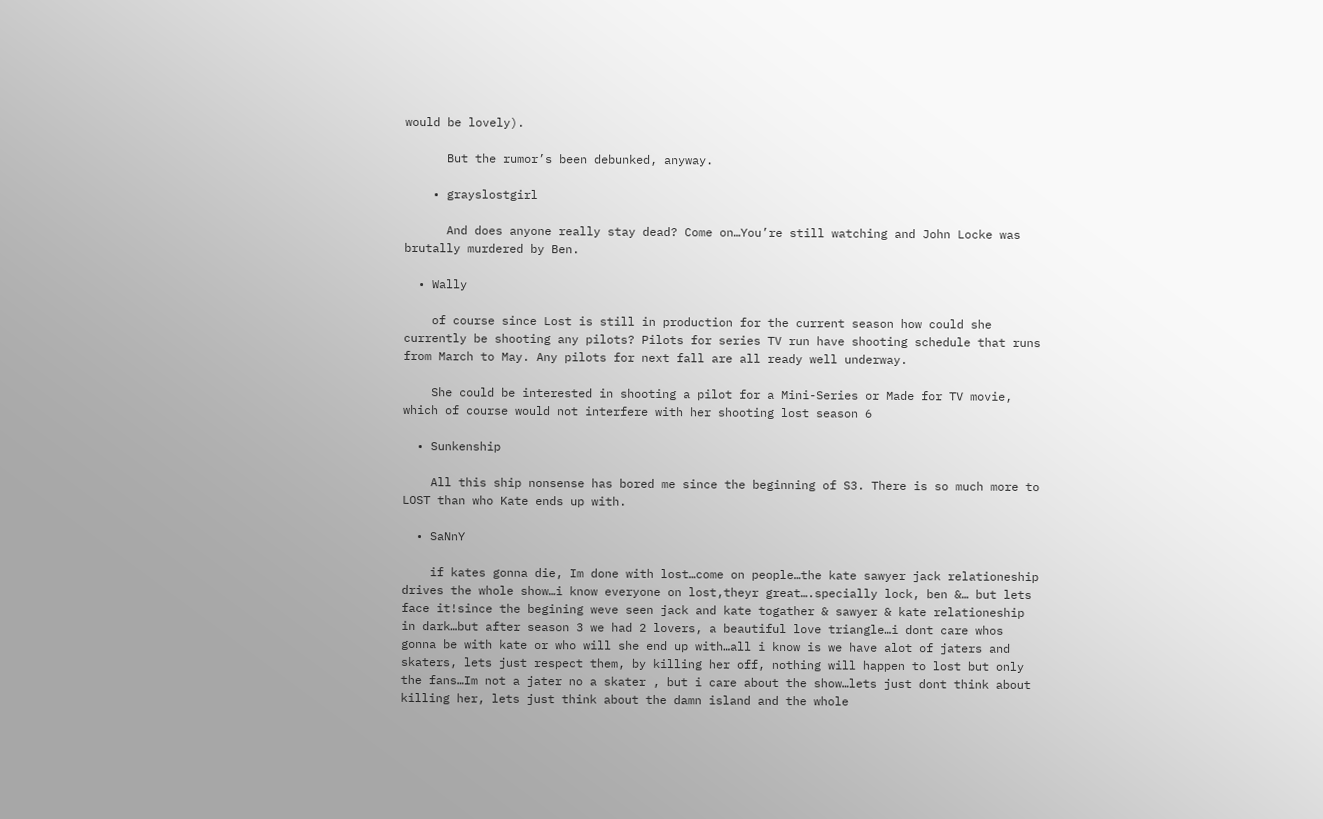would be lovely).

      But the rumor’s been debunked, anyway.

    • grayslostgirl

      And does anyone really stay dead? Come on…You’re still watching and John Locke was brutally murdered by Ben.

  • Wally

    of course since Lost is still in production for the current season how could she currently be shooting any pilots? Pilots for series TV run have shooting schedule that runs from March to May. Any pilots for next fall are all ready well underway.

    She could be interested in shooting a pilot for a Mini-Series or Made for TV movie, which of course would not interfere with her shooting lost season 6

  • Sunkenship

    All this ship nonsense has bored me since the beginning of S3. There is so much more to LOST than who Kate ends up with.

  • SaNnY

    if kates gonna die, Im done with lost…come on people…the kate sawyer jack relationeship drives the whole show…i know everyone on lost,theyr great….specially lock, ben &… but lets face it!since the begining weve seen jack and kate togather & sawyer & kate relationeship in dark…but after season 3 we had 2 lovers, a beautiful love triangle…i dont care whos gonna be with kate or who will she end up with…all i know is we have alot of jaters and skaters, lets just respect them, by killing her off, nothing will happen to lost but only the fans…Im not a jater no a skater , but i care about the show…lets just dont think about killing her, lets just think about the damn island and the whole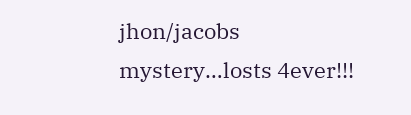jhon/jacobs mystery…losts 4ever!!!